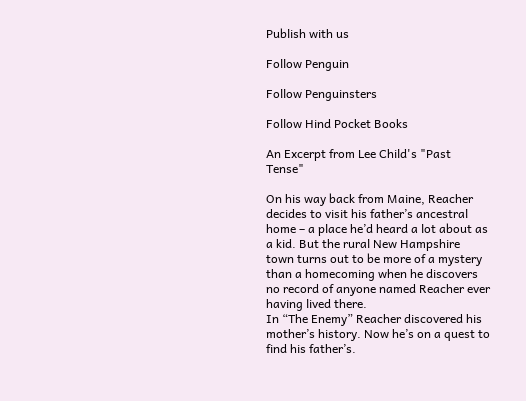Publish with us

Follow Penguin

Follow Penguinsters

Follow Hind Pocket Books

An Excerpt from Lee Child's "Past Tense"

On his way back from Maine, Reacher decides to visit his father’s ancestral home – a place he’d heard a lot about as a kid. But the rural New Hampshire town turns out to be more of a mystery than a homecoming when he discovers no record of anyone named Reacher ever having lived there.
In “The Enemy” Reacher discovered his mother’s history. Now he’s on a quest to find his father’s.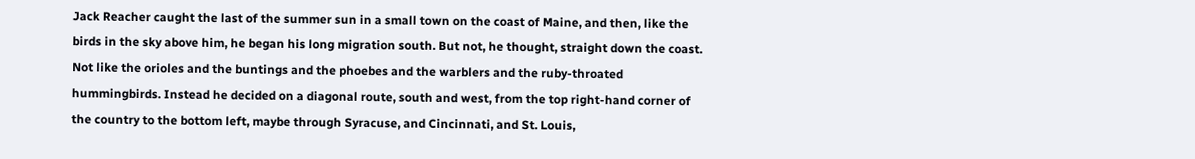Jack Reacher caught the last of the summer sun in a small town on the coast of Maine, and then, like the birds in the sky above him, he began his long migration south. But not, he thought, straight down the coast. Not like the orioles and the buntings and the phoebes and the warblers and the ruby-throated hummingbirds. Instead he decided on a diagonal route, south and west, from the top right-hand corner of the country to the bottom left, maybe through Syracuse, and Cincinnati, and St. Louis,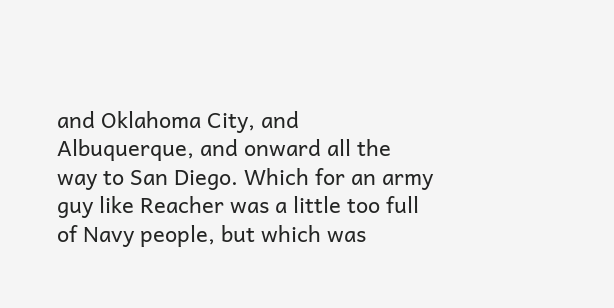and Oklahoma City, and Albuquerque, and onward all the way to San Diego. Which for an army guy like Reacher was a little too full of Navy people, but which was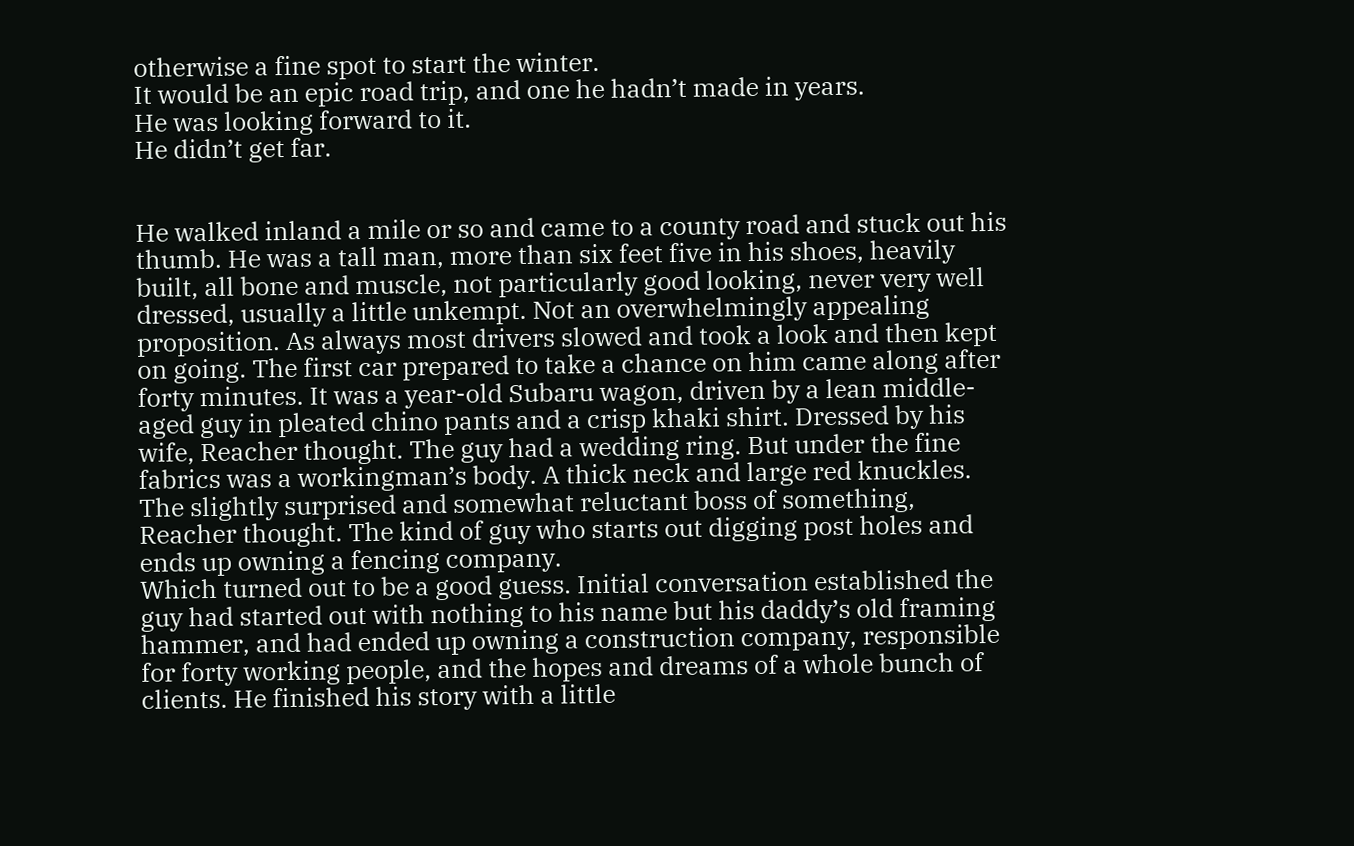otherwise a fine spot to start the winter.
It would be an epic road trip, and one he hadn’t made in years.
He was looking forward to it.
He didn’t get far.


He walked inland a mile or so and came to a county road and stuck out his thumb. He was a tall man, more than six feet five in his shoes, heavily built, all bone and muscle, not particularly good looking, never very well dressed, usually a little unkempt. Not an overwhelmingly appealing proposition. As always most drivers slowed and took a look and then kept on going. The first car prepared to take a chance on him came along after forty minutes. It was a year-old Subaru wagon, driven by a lean middle-aged guy in pleated chino pants and a crisp khaki shirt. Dressed by his wife, Reacher thought. The guy had a wedding ring. But under the fine fabrics was a workingman’s body. A thick neck and large red knuckles. The slightly surprised and somewhat reluctant boss of something, Reacher thought. The kind of guy who starts out digging post holes and ends up owning a fencing company.
Which turned out to be a good guess. Initial conversation established the guy had started out with nothing to his name but his daddy’s old framing hammer, and had ended up owning a construction company, responsible for forty working people, and the hopes and dreams of a whole bunch of clients. He finished his story with a little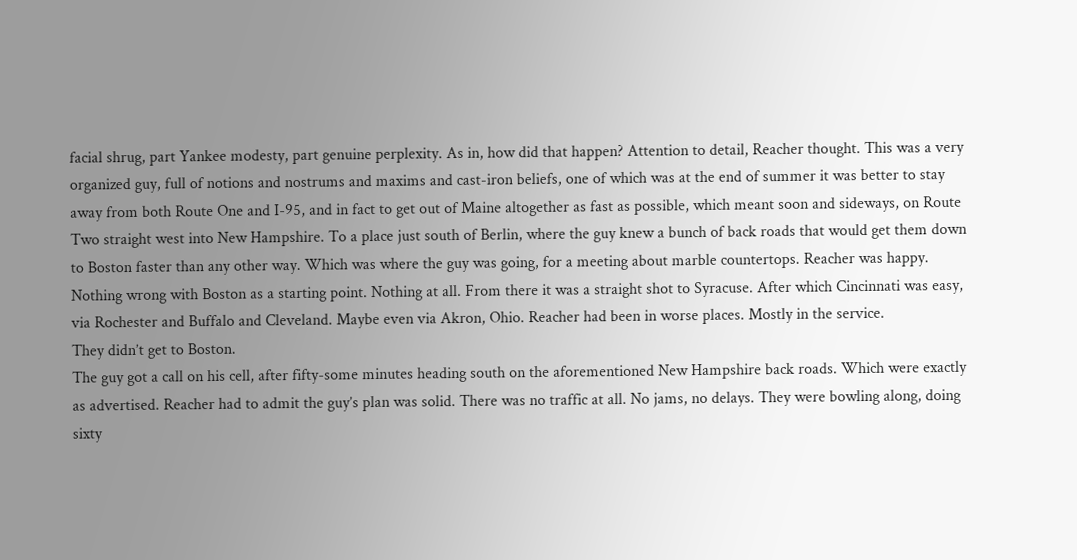facial shrug, part Yankee modesty, part genuine perplexity. As in, how did that happen? Attention to detail, Reacher thought. This was a very organized guy, full of notions and nostrums and maxims and cast-iron beliefs, one of which was at the end of summer it was better to stay away from both Route One and I-95, and in fact to get out of Maine altogether as fast as possible, which meant soon and sideways, on Route Two straight west into New Hampshire. To a place just south of Berlin, where the guy knew a bunch of back roads that would get them down to Boston faster than any other way. Which was where the guy was going, for a meeting about marble countertops. Reacher was happy. Nothing wrong with Boston as a starting point. Nothing at all. From there it was a straight shot to Syracuse. After which Cincinnati was easy, via Rochester and Buffalo and Cleveland. Maybe even via Akron, Ohio. Reacher had been in worse places. Mostly in the service.
They didn’t get to Boston.
The guy got a call on his cell, after fifty-some minutes heading south on the aforementioned New Hampshire back roads. Which were exactly as advertised. Reacher had to admit the guy’s plan was solid. There was no traffic at all. No jams, no delays. They were bowling along, doing sixty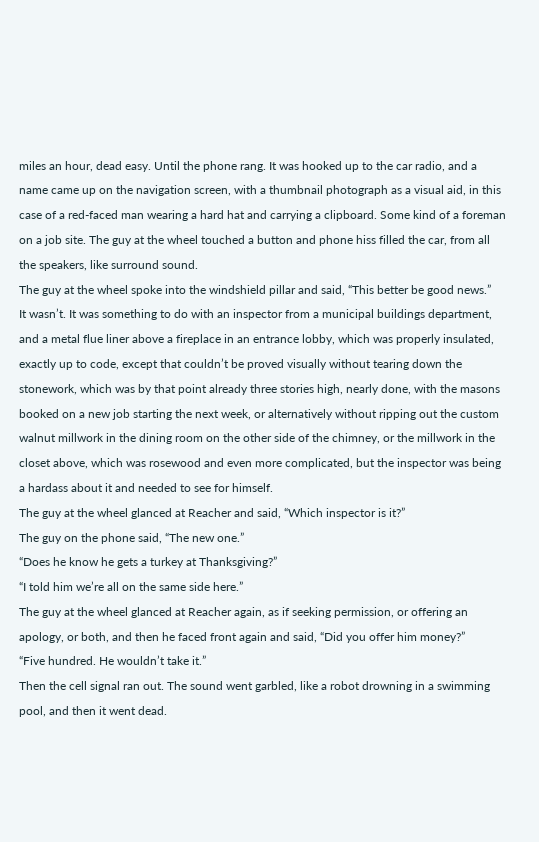miles an hour, dead easy. Until the phone rang. It was hooked up to the car radio, and a name came up on the navigation screen, with a thumbnail photograph as a visual aid, in this case of a red-faced man wearing a hard hat and carrying a clipboard. Some kind of a foreman on a job site. The guy at the wheel touched a button and phone hiss filled the car, from all the speakers, like surround sound.
The guy at the wheel spoke into the windshield pillar and said, “This better be good news.”
It wasn’t. It was something to do with an inspector from a municipal buildings department, and a metal flue liner above a fireplace in an entrance lobby, which was properly insulated, exactly up to code, except that couldn’t be proved visually without tearing down the stonework, which was by that point already three stories high, nearly done, with the masons booked on a new job starting the next week, or alternatively without ripping out the custom walnut millwork in the dining room on the other side of the chimney, or the millwork in the closet above, which was rosewood and even more complicated, but the inspector was being a hardass about it and needed to see for himself.
The guy at the wheel glanced at Reacher and said, “Which inspector is it?”
The guy on the phone said, “The new one.”
“Does he know he gets a turkey at Thanksgiving?”
“I told him we’re all on the same side here.”
The guy at the wheel glanced at Reacher again, as if seeking permission, or offering an apology, or both, and then he faced front again and said, “Did you offer him money?”
“Five hundred. He wouldn’t take it.”
Then the cell signal ran out. The sound went garbled, like a robot drowning in a swimming pool, and then it went dead.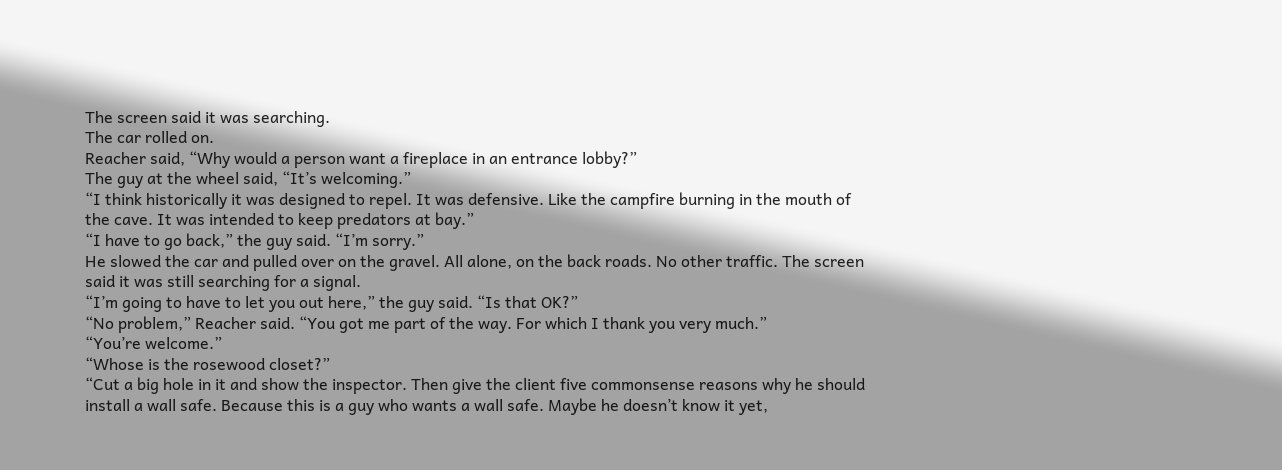The screen said it was searching.
The car rolled on.
Reacher said, “Why would a person want a fireplace in an entrance lobby?”
The guy at the wheel said, “It’s welcoming.”
“I think historically it was designed to repel. It was defensive. Like the campfire burning in the mouth of the cave. It was intended to keep predators at bay.”
“I have to go back,” the guy said. “I’m sorry.”
He slowed the car and pulled over on the gravel. All alone, on the back roads. No other traffic. The screen said it was still searching for a signal.
“I’m going to have to let you out here,” the guy said. “Is that OK?”
“No problem,” Reacher said. “You got me part of the way. For which I thank you very much.”
“You’re welcome.”
“Whose is the rosewood closet?”
“Cut a big hole in it and show the inspector. Then give the client five commonsense reasons why he should install a wall safe. Because this is a guy who wants a wall safe. Maybe he doesn’t know it yet,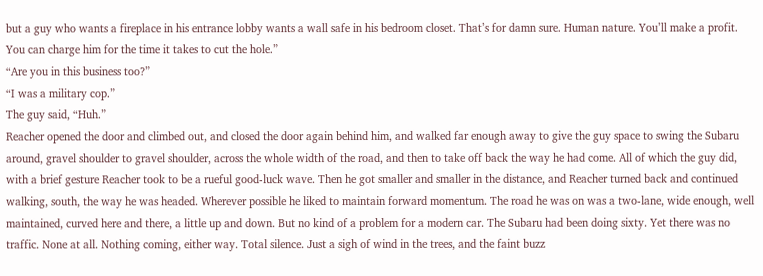but a guy who wants a fireplace in his entrance lobby wants a wall safe in his bedroom closet. That’s for damn sure. Human nature. You’ll make a profit. You can charge him for the time it takes to cut the hole.”
“Are you in this business too?”
“I was a military cop.”
The guy said, “Huh.”
Reacher opened the door and climbed out, and closed the door again behind him, and walked far enough away to give the guy space to swing the Subaru around, gravel shoulder to gravel shoulder, across the whole width of the road, and then to take off back the way he had come. All of which the guy did, with a brief gesture Reacher took to be a rueful good-luck wave. Then he got smaller and smaller in the distance, and Reacher turned back and continued walking, south, the way he was headed. Wherever possible he liked to maintain forward momentum. The road he was on was a two-lane, wide enough, well maintained, curved here and there, a little up and down. But no kind of a problem for a modern car. The Subaru had been doing sixty. Yet there was no traffic. None at all. Nothing coming, either way. Total silence. Just a sigh of wind in the trees, and the faint buzz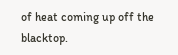of heat coming up off the blacktop.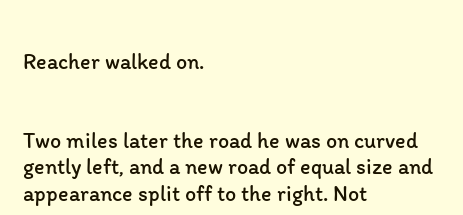Reacher walked on.


Two miles later the road he was on curved gently left, and a new road of equal size and appearance split off to the right. Not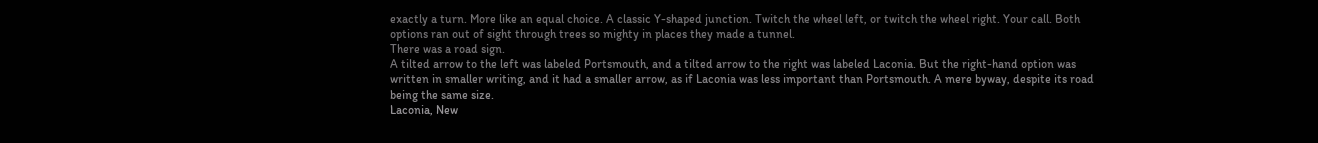exactly a turn. More like an equal choice. A classic Y-shaped junction. Twitch the wheel left, or twitch the wheel right. Your call. Both options ran out of sight through trees so mighty in places they made a tunnel.
There was a road sign.
A tilted arrow to the left was labeled Portsmouth, and a tilted arrow to the right was labeled Laconia. But the right-hand option was written in smaller writing, and it had a smaller arrow, as if Laconia was less important than Portsmouth. A mere byway, despite its road being the same size.
Laconia, New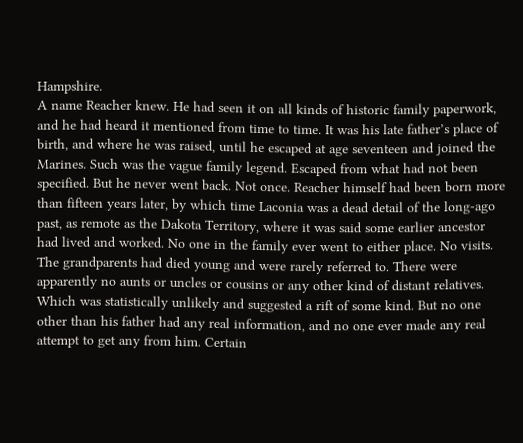Hampshire.
A name Reacher knew. He had seen it on all kinds of historic family paperwork, and he had heard it mentioned from time to time. It was his late father’s place of birth, and where he was raised, until he escaped at age seventeen and joined the Marines. Such was the vague family legend. Escaped from what had not been specified. But he never went back. Not once. Reacher himself had been born more than fifteen years later, by which time Laconia was a dead detail of the long-ago past, as remote as the Dakota Territory, where it was said some earlier ancestor had lived and worked. No one in the family ever went to either place. No visits. The grandparents had died young and were rarely referred to. There were apparently no aunts or uncles or cousins or any other kind of distant relatives. Which was statistically unlikely and suggested a rift of some kind. But no one other than his father had any real information, and no one ever made any real attempt to get any from him. Certain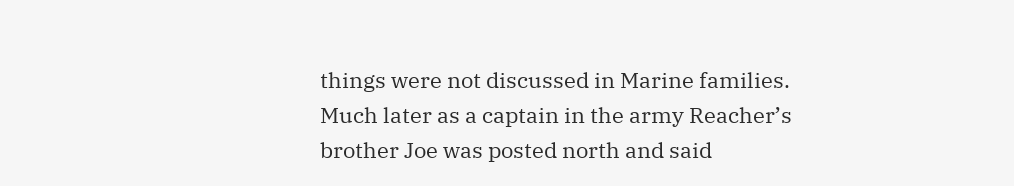things were not discussed in Marine families. Much later as a captain in the army Reacher’s brother Joe was posted north and said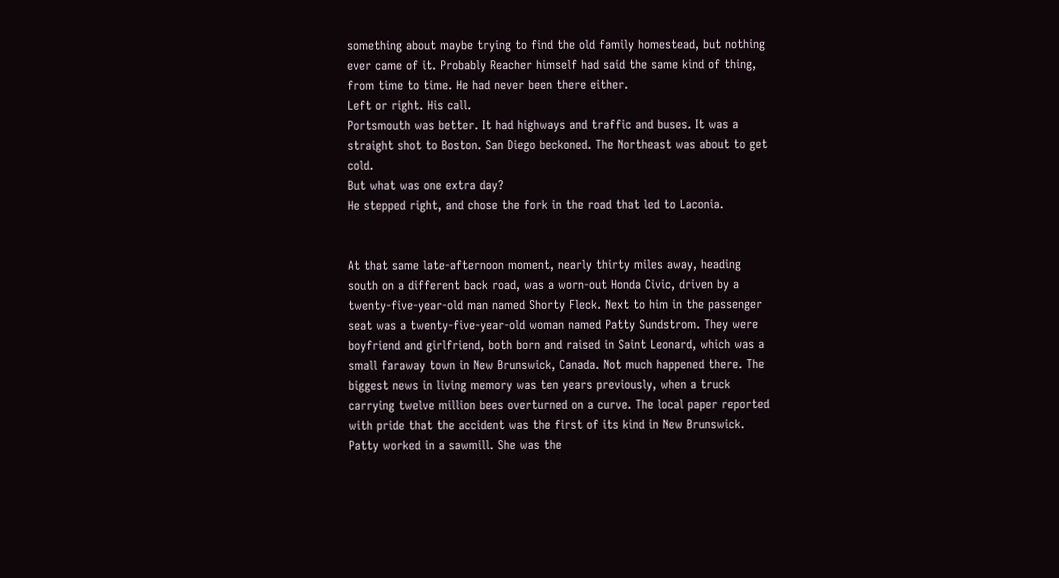something about maybe trying to find the old family homestead, but nothing ever came of it. Probably Reacher himself had said the same kind of thing, from time to time. He had never been there either.
Left or right. His call.
Portsmouth was better. It had highways and traffic and buses. It was a straight shot to Boston. San Diego beckoned. The Northeast was about to get cold.
But what was one extra day?
He stepped right, and chose the fork in the road that led to Laconia.


At that same late-afternoon moment, nearly thirty miles away, heading south on a different back road, was a worn-out Honda Civic, driven by a twenty-five-year-old man named Shorty Fleck. Next to him in the passenger seat was a twenty-five-year-old woman named Patty Sundstrom. They were boyfriend and girlfriend, both born and raised in Saint Leonard, which was a small faraway town in New Brunswick, Canada. Not much happened there. The biggest news in living memory was ten years previously, when a truck carrying twelve million bees overturned on a curve. The local paper reported with pride that the accident was the first of its kind in New Brunswick. Patty worked in a sawmill. She was the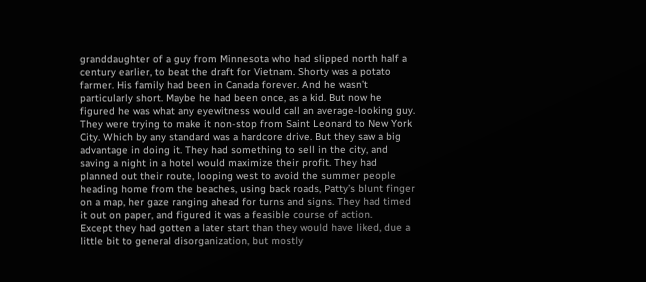granddaughter of a guy from Minnesota who had slipped north half a century earlier, to beat the draft for Vietnam. Shorty was a potato farmer. His family had been in Canada forever. And he wasn’t particularly short. Maybe he had been once, as a kid. But now he figured he was what any eyewitness would call an average-looking guy.
They were trying to make it non-stop from Saint Leonard to New York City. Which by any standard was a hardcore drive. But they saw a big advantage in doing it. They had something to sell in the city, and saving a night in a hotel would maximize their profit. They had planned out their route, looping west to avoid the summer people heading home from the beaches, using back roads, Patty’s blunt finger on a map, her gaze ranging ahead for turns and signs. They had timed it out on paper, and figured it was a feasible course of action.
Except they had gotten a later start than they would have liked, due a little bit to general disorganization, but mostly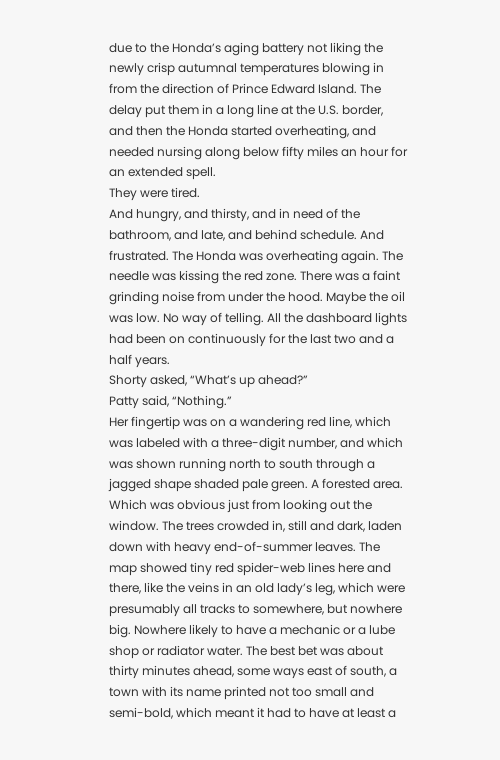due to the Honda’s aging battery not liking the newly crisp autumnal temperatures blowing in from the direction of Prince Edward Island. The delay put them in a long line at the U.S. border, and then the Honda started overheating, and needed nursing along below fifty miles an hour for an extended spell.
They were tired.
And hungry, and thirsty, and in need of the bathroom, and late, and behind schedule. And frustrated. The Honda was overheating again. The needle was kissing the red zone. There was a faint grinding noise from under the hood. Maybe the oil was low. No way of telling. All the dashboard lights had been on continuously for the last two and a half years.
Shorty asked, “What’s up ahead?”
Patty said, “Nothing.”
Her fingertip was on a wandering red line, which was labeled with a three-digit number, and which was shown running north to south through a jagged shape shaded pale green. A forested area. Which was obvious just from looking out the window. The trees crowded in, still and dark, laden down with heavy end-of-summer leaves. The map showed tiny red spider-web lines here and there, like the veins in an old lady’s leg, which were presumably all tracks to somewhere, but nowhere big. Nowhere likely to have a mechanic or a lube shop or radiator water. The best bet was about thirty minutes ahead, some ways east of south, a town with its name printed not too small and semi-bold, which meant it had to have at least a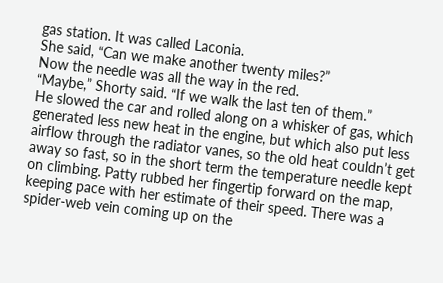gas station. It was called Laconia.
She said, “Can we make another twenty miles?”
Now the needle was all the way in the red.
“Maybe,” Shorty said. “If we walk the last ten of them.”
He slowed the car and rolled along on a whisker of gas, which generated less new heat in the engine, but which also put less airflow through the radiator vanes, so the old heat couldn’t get away so fast, so in the short term the temperature needle kept on climbing. Patty rubbed her fingertip forward on the map, keeping pace with her estimate of their speed. There was a spider-web vein coming up on the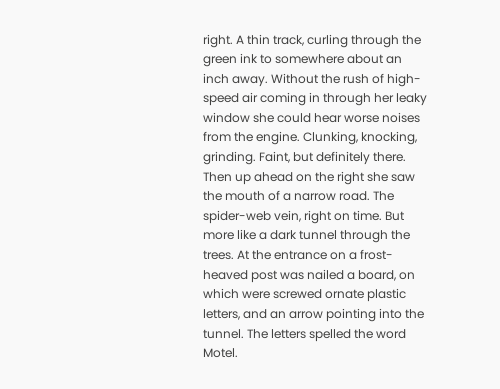right. A thin track, curling through the green ink to somewhere about an inch away. Without the rush of high-speed air coming in through her leaky window she could hear worse noises from the engine. Clunking, knocking, grinding. Faint, but definitely there.
Then up ahead on the right she saw the mouth of a narrow road. The spider-web vein, right on time. But more like a dark tunnel through the trees. At the entrance on a frost-heaved post was nailed a board, on which were screwed ornate plastic letters, and an arrow pointing into the tunnel. The letters spelled the word Motel.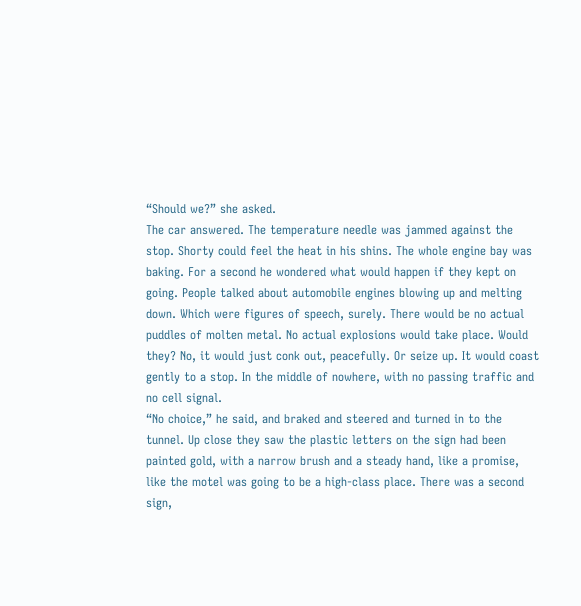“Should we?” she asked.
The car answered. The temperature needle was jammed against the stop. Shorty could feel the heat in his shins. The whole engine bay was baking. For a second he wondered what would happen if they kept on going. People talked about automobile engines blowing up and melting down. Which were figures of speech, surely. There would be no actual puddles of molten metal. No actual explosions would take place. Would they? No, it would just conk out, peacefully. Or seize up. It would coast gently to a stop. In the middle of nowhere, with no passing traffic and no cell signal.
“No choice,” he said, and braked and steered and turned in to the tunnel. Up close they saw the plastic letters on the sign had been painted gold, with a narrow brush and a steady hand, like a promise, like the motel was going to be a high-class place. There was a second sign,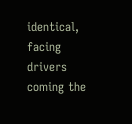identical, facing drivers coming the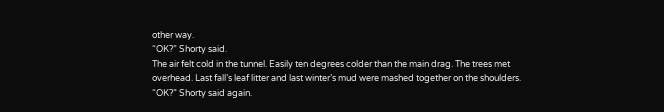other way.
“OK?” Shorty said.
The air felt cold in the tunnel. Easily ten degrees colder than the main drag. The trees met overhead. Last fall’s leaf litter and last winter’s mud were mashed together on the shoulders.
“OK?” Shorty said again.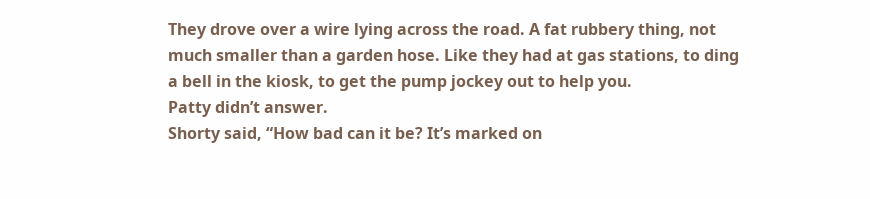They drove over a wire lying across the road. A fat rubbery thing, not much smaller than a garden hose. Like they had at gas stations, to ding a bell in the kiosk, to get the pump jockey out to help you.
Patty didn’t answer.
Shorty said, “How bad can it be? It’s marked on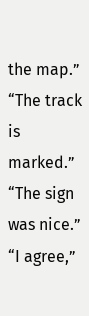the map.”
“The track is marked.”
“The sign was nice.”
“I agree,”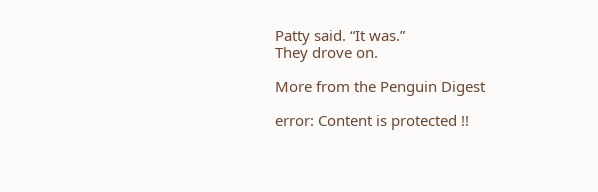Patty said. “It was.”
They drove on.

More from the Penguin Digest

error: Content is protected !!